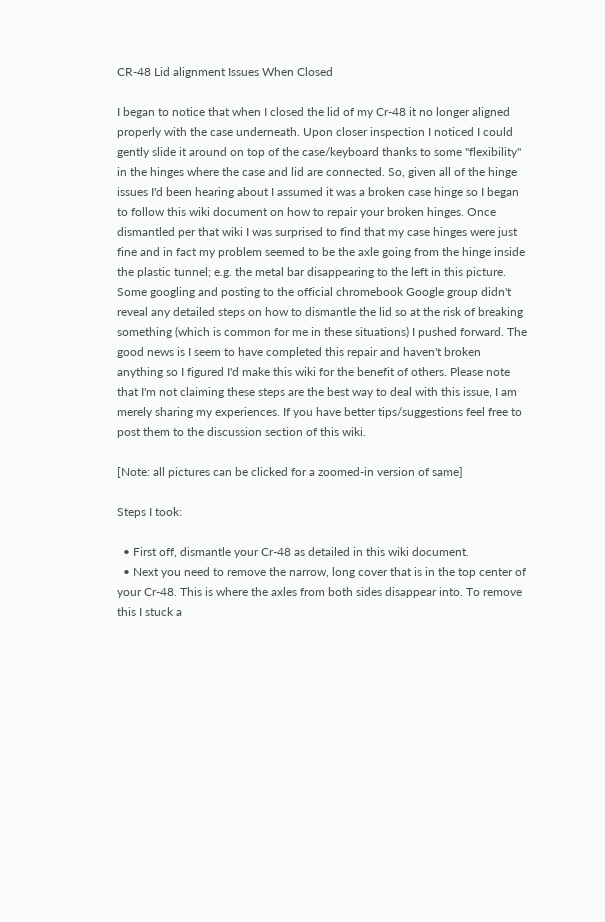CR-48 Lid alignment Issues When Closed

I began to notice that when I closed the lid of my Cr-48 it no longer aligned properly with the case underneath. Upon closer inspection I noticed I could gently slide it around on top of the case/keyboard thanks to some "flexibility" in the hinges where the case and lid are connected. So, given all of the hinge issues I'd been hearing about I assumed it was a broken case hinge so I began to follow this wiki document on how to repair your broken hinges. Once dismantled per that wiki I was surprised to find that my case hinges were just fine and in fact my problem seemed to be the axle going from the hinge inside the plastic tunnel; e.g. the metal bar disappearing to the left in this picture. Some googling and posting to the official chromebook Google group didn't reveal any detailed steps on how to dismantle the lid so at the risk of breaking something (which is common for me in these situations) I pushed forward. The good news is I seem to have completed this repair and haven't broken anything so I figured I'd make this wiki for the benefit of others. Please note that I'm not claiming these steps are the best way to deal with this issue, I am merely sharing my experiences. If you have better tips/suggestions feel free to post them to the discussion section of this wiki.

[Note: all pictures can be clicked for a zoomed-in version of same]

Steps I took:

  • First off, dismantle your Cr-48 as detailed in this wiki document.
  • Next you need to remove the narrow, long cover that is in the top center of your Cr-48. This is where the axles from both sides disappear into. To remove this I stuck a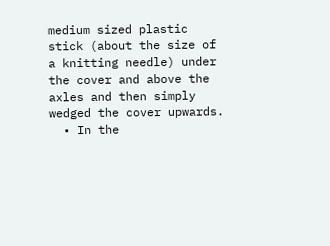medium sized plastic stick (about the size of a knitting needle) under the cover and above the axles and then simply wedged the cover upwards.
  • In the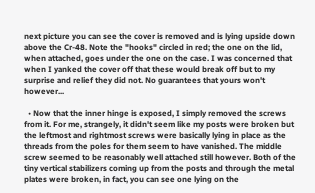next picture you can see the cover is removed and is lying upside down above the Cr-48. Note the "hooks" circled in red; the one on the lid, when attached, goes under the one on the case. I was concerned that when I yanked the cover off that these would break off but to my surprise and relief they did not. No guarantees that yours won't however...

  • Now that the inner hinge is exposed, I simply removed the screws from it. For me, strangely, it didn't seem like my posts were broken but the leftmost and rightmost screws were basically lying in place as the threads from the poles for them seem to have vanished. The middle screw seemed to be reasonably well attached still however. Both of the tiny vertical stabilizers coming up from the posts and through the metal plates were broken, in fact, you can see one lying on the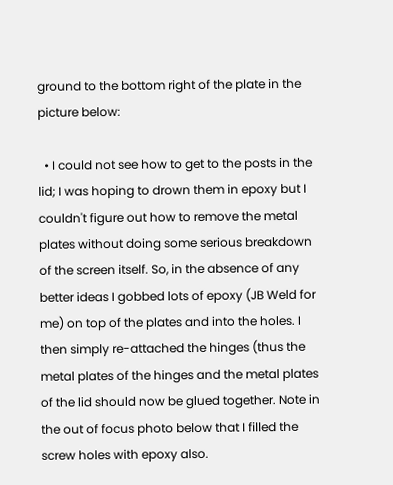ground to the bottom right of the plate in the picture below:

  • I could not see how to get to the posts in the lid; I was hoping to drown them in epoxy but I couldn't figure out how to remove the metal plates without doing some serious breakdown of the screen itself. So, in the absence of any better ideas I gobbed lots of epoxy (JB Weld for me) on top of the plates and into the holes. I then simply re-attached the hinges (thus the metal plates of the hinges and the metal plates of the lid should now be glued together. Note in the out of focus photo below that I filled the screw holes with epoxy also.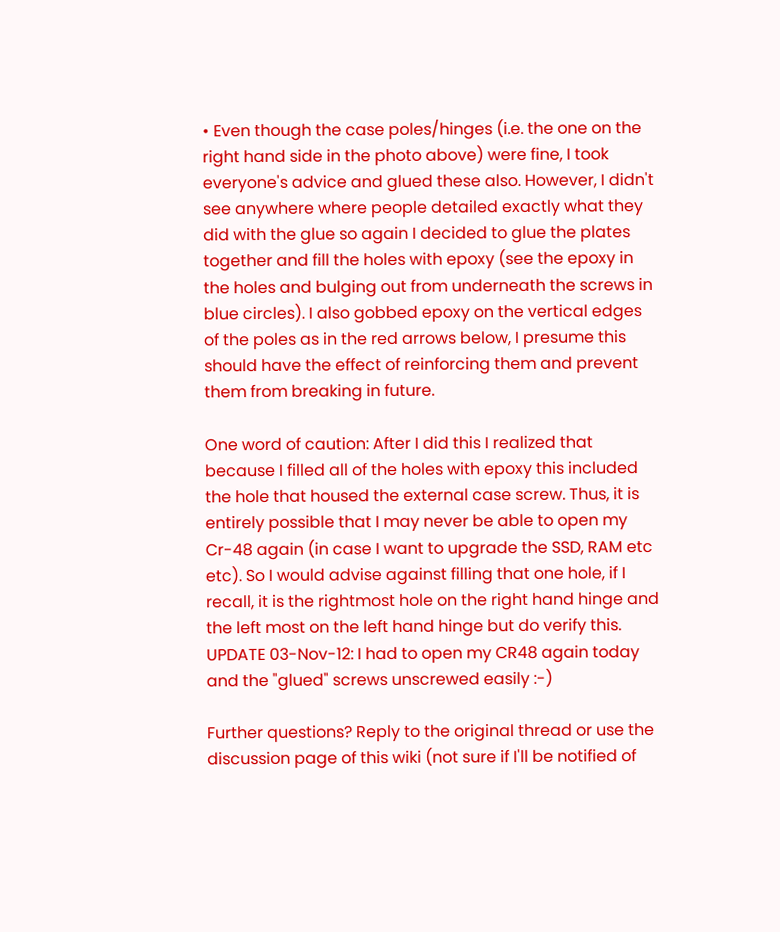• Even though the case poles/hinges (i.e. the one on the right hand side in the photo above) were fine, I took everyone's advice and glued these also. However, I didn't see anywhere where people detailed exactly what they did with the glue so again I decided to glue the plates together and fill the holes with epoxy (see the epoxy in the holes and bulging out from underneath the screws in blue circles). I also gobbed epoxy on the vertical edges of the poles as in the red arrows below, I presume this should have the effect of reinforcing them and prevent them from breaking in future.

One word of caution: After I did this I realized that because I filled all of the holes with epoxy this included the hole that housed the external case screw. Thus, it is entirely possible that I may never be able to open my Cr-48 again (in case I want to upgrade the SSD, RAM etc etc). So I would advise against filling that one hole, if I recall, it is the rightmost hole on the right hand hinge and the left most on the left hand hinge but do verify this. UPDATE 03-Nov-12: I had to open my CR48 again today and the "glued" screws unscrewed easily :-)

Further questions? Reply to the original thread or use the discussion page of this wiki (not sure if I'll be notified of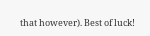that however). Best of luck!